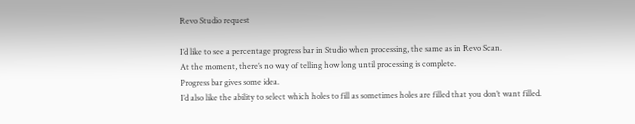Revo Studio request

I’d like to see a percentage progress bar in Studio when processing, the same as in Revo Scan.
At the moment, there’s no way of telling how long until processing is complete.
Progress bar gives some idea.
I’d also like the ability to select which holes to fill as sometimes holes are filled that you don’t want filled.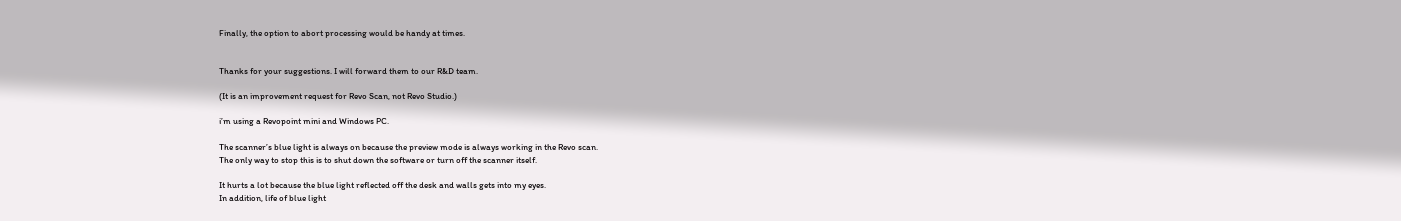Finally, the option to abort processing would be handy at times.


Thanks for your suggestions. I will forward them to our R&D team.

(It is an improvement request for Revo Scan, not Revo Studio.)

i’m using a Revopoint mini and Windows PC.

The scanner’s blue light is always on because the preview mode is always working in the Revo scan.
The only way to stop this is to shut down the software or turn off the scanner itself.

It hurts a lot because the blue light reflected off the desk and walls gets into my eyes.
In addition, life of blue light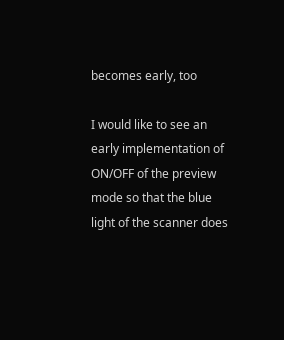becomes early, too

I would like to see an early implementation of ON/OFF of the preview mode so that the blue light of the scanner does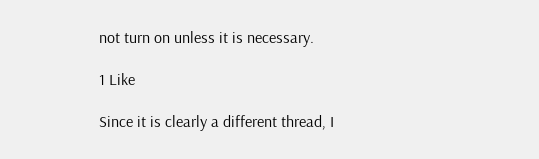not turn on unless it is necessary.

1 Like

Since it is clearly a different thread, I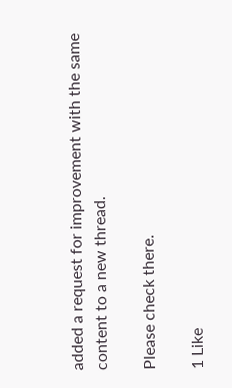added a request for improvement with the same content to a new thread.

Please check there.

1 Like